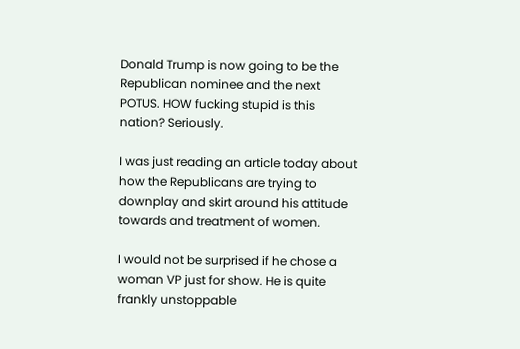Donald Trump is now going to be the Republican nominee and the next POTUS. HOW fucking stupid is this nation? Seriously.

I was just reading an article today about how the Republicans are trying to downplay and skirt around his attitude towards and treatment of women.

I would not be surprised if he chose a woman VP just for show. He is quite frankly unstoppable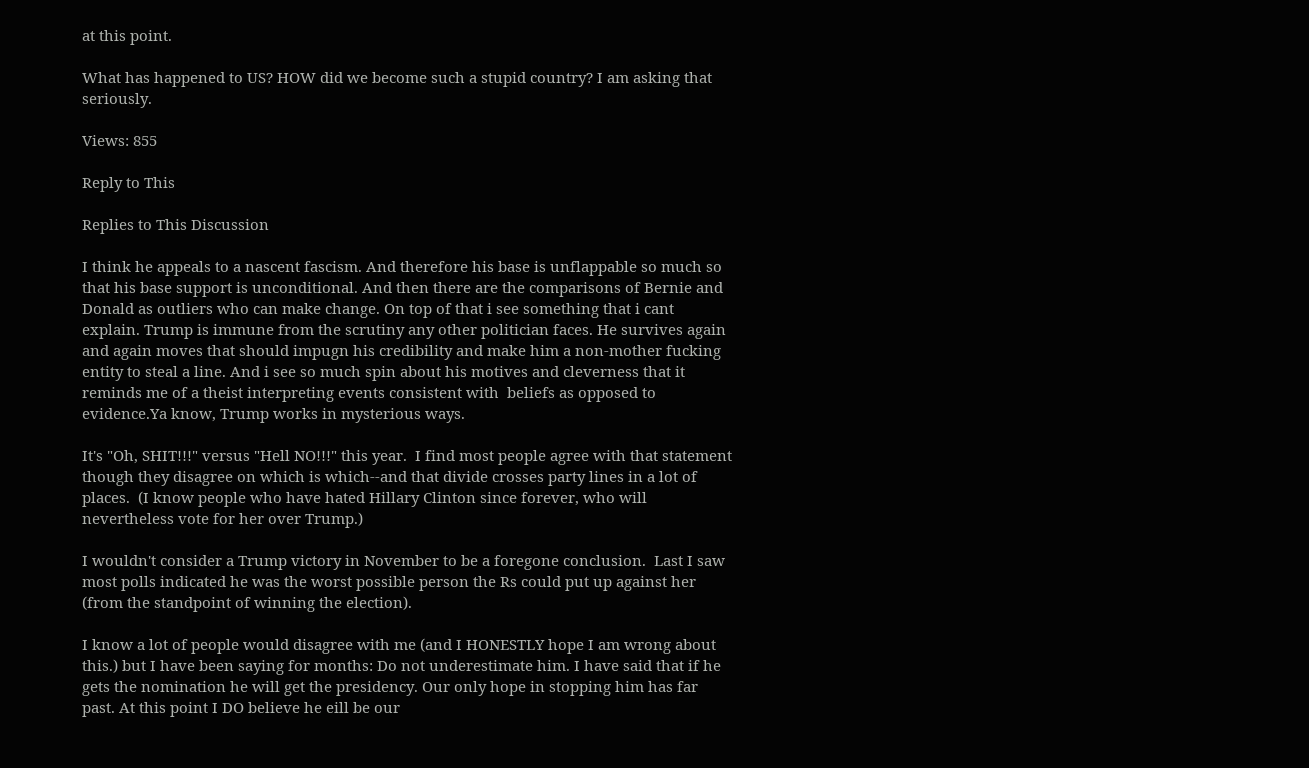at this point.

What has happened to US? HOW did we become such a stupid country? I am asking that seriously.

Views: 855

Reply to This

Replies to This Discussion

I think he appeals to a nascent fascism. And therefore his base is unflappable so much so that his base support is unconditional. And then there are the comparisons of Bernie and Donald as outliers who can make change. On top of that i see something that i cant explain. Trump is immune from the scrutiny any other politician faces. He survives again and again moves that should impugn his credibility and make him a non-mother fucking entity to steal a line. And i see so much spin about his motives and cleverness that it reminds me of a theist interpreting events consistent with  beliefs as opposed to evidence.Ya know, Trump works in mysterious ways.

It's "Oh, SHIT!!!" versus "Hell NO!!!" this year.  I find most people agree with that statement though they disagree on which is which--and that divide crosses party lines in a lot of places.  (I know people who have hated Hillary Clinton since forever, who will nevertheless vote for her over Trump.)

I wouldn't consider a Trump victory in November to be a foregone conclusion.  Last I saw most polls indicated he was the worst possible person the Rs could put up against her (from the standpoint of winning the election).

I know a lot of people would disagree with me (and I HONESTLY hope I am wrong about this.) but I have been saying for months: Do not underestimate him. I have said that if he gets the nomination he will get the presidency. Our only hope in stopping him has far past. At this point I DO believe he eill be our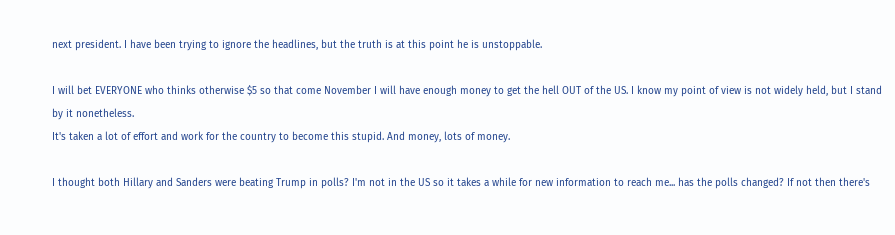next president. I have been trying to ignore the headlines, but the truth is at this point he is unstoppable.

I will bet EVERYONE who thinks otherwise $5 so that come November I will have enough money to get the hell OUT of the US. I know my point of view is not widely held, but I stand by it nonetheless.
It's taken a lot of effort and work for the country to become this stupid. And money, lots of money.

I thought both Hillary and Sanders were beating Trump in polls? I'm not in the US so it takes a while for new information to reach me... has the polls changed? If not then there's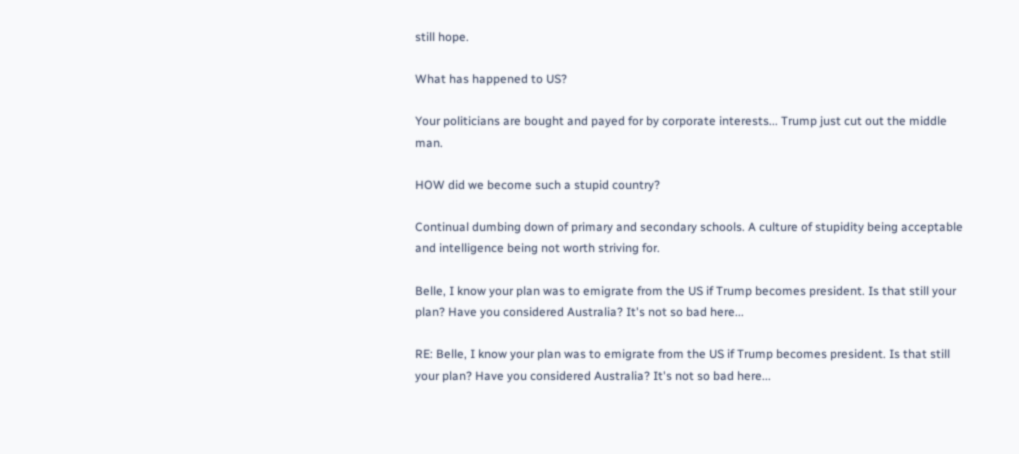still hope.

What has happened to US?

Your politicians are bought and payed for by corporate interests... Trump just cut out the middle man.

HOW did we become such a stupid country?

Continual dumbing down of primary and secondary schools. A culture of stupidity being acceptable and intelligence being not worth striving for.

Belle, I know your plan was to emigrate from the US if Trump becomes president. Is that still your plan? Have you considered Australia? It's not so bad here...

RE: Belle, I know your plan was to emigrate from the US if Trump becomes president. Is that still your plan? Have you considered Australia? It's not so bad here...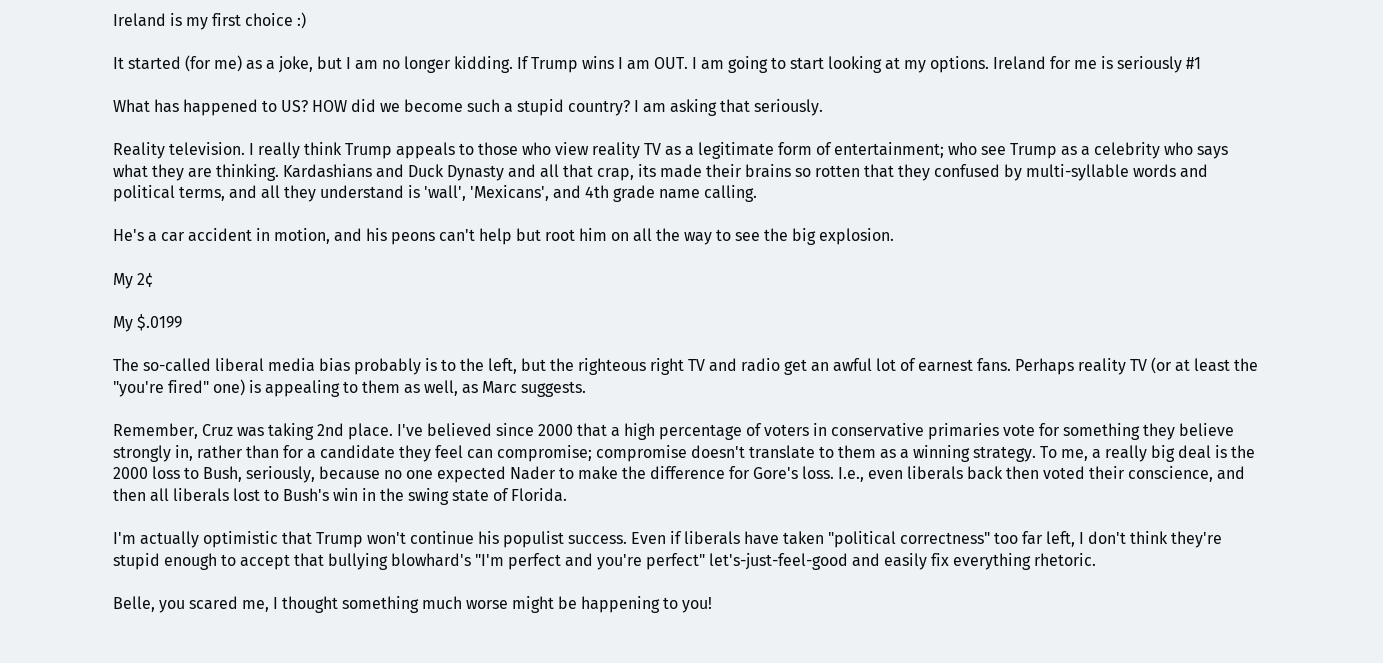Ireland is my first choice :)

It started (for me) as a joke, but I am no longer kidding. If Trump wins I am OUT. I am going to start looking at my options. Ireland for me is seriously #1

What has happened to US? HOW did we become such a stupid country? I am asking that seriously.

Reality television. I really think Trump appeals to those who view reality TV as a legitimate form of entertainment; who see Trump as a celebrity who says what they are thinking. Kardashians and Duck Dynasty and all that crap, its made their brains so rotten that they confused by multi-syllable words and political terms, and all they understand is 'wall', 'Mexicans', and 4th grade name calling.

He's a car accident in motion, and his peons can't help but root him on all the way to see the big explosion.

My 2¢

My $.0199

The so-called liberal media bias probably is to the left, but the righteous right TV and radio get an awful lot of earnest fans. Perhaps reality TV (or at least the "you're fired" one) is appealing to them as well, as Marc suggests.

Remember, Cruz was taking 2nd place. I've believed since 2000 that a high percentage of voters in conservative primaries vote for something they believe strongly in, rather than for a candidate they feel can compromise; compromise doesn't translate to them as a winning strategy. To me, a really big deal is the 2000 loss to Bush, seriously, because no one expected Nader to make the difference for Gore's loss. I.e., even liberals back then voted their conscience, and then all liberals lost to Bush's win in the swing state of Florida.

I'm actually optimistic that Trump won't continue his populist success. Even if liberals have taken "political correctness" too far left, I don't think they're stupid enough to accept that bullying blowhard's "I'm perfect and you're perfect" let's-just-feel-good and easily fix everything rhetoric.

Belle, you scared me, I thought something much worse might be happening to you!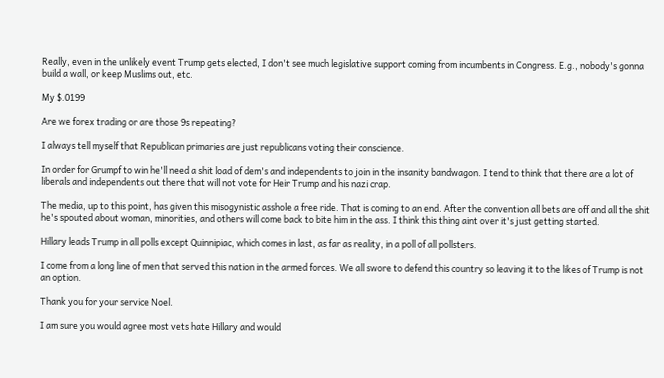Really, even in the unlikely event Trump gets elected, I don't see much legislative support coming from incumbents in Congress. E.g., nobody's gonna build a wall, or keep Muslims out, etc.

My $.0199

Are we forex trading or are those 9s repeating?

I always tell myself that Republican primaries are just republicans voting their conscience.

In order for Grumpf to win he'll need a shit load of dem's and independents to join in the insanity bandwagon. I tend to think that there are a lot of liberals and independents out there that will not vote for Heir Trump and his nazi crap.

The media, up to this point, has given this misogynistic asshole a free ride. That is coming to an end. After the convention all bets are off and all the shit he's spouted about woman, minorities, and others will come back to bite him in the ass. I think this thing aint over it's just getting started.

Hillary leads Trump in all polls except Quinnipiac, which comes in last, as far as reality, in a poll of all pollsters.

I come from a long line of men that served this nation in the armed forces. We all swore to defend this country so leaving it to the likes of Trump is not an option.

Thank you for your service Noel.

I am sure you would agree most vets hate Hillary and would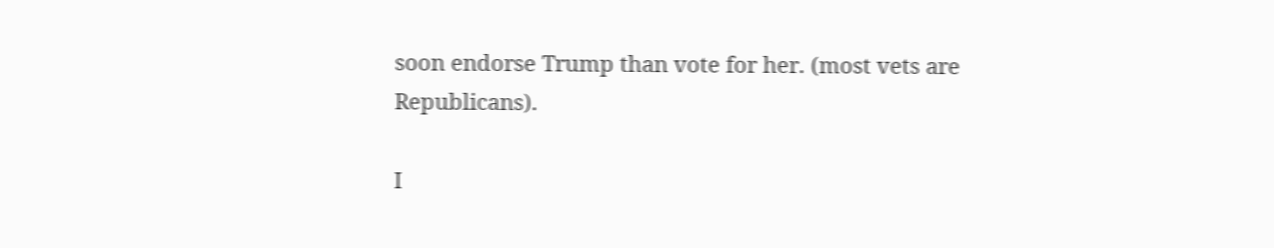soon endorse Trump than vote for her. (most vets are Republicans).

I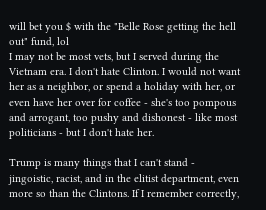will bet you $ with the "Belle Rose getting the hell out" fund, lol
I may not be most vets, but I served during the Vietnam era. I don't hate Clinton. I would not want her as a neighbor, or spend a holiday with her, or even have her over for coffee - she's too pompous and arrogant, too pushy and dishonest - like most politicians - but I don't hate her.

Trump is many things that I can't stand - jingoistic, racist, and in the elitist department, even more so than the Clintons. If I remember correctly,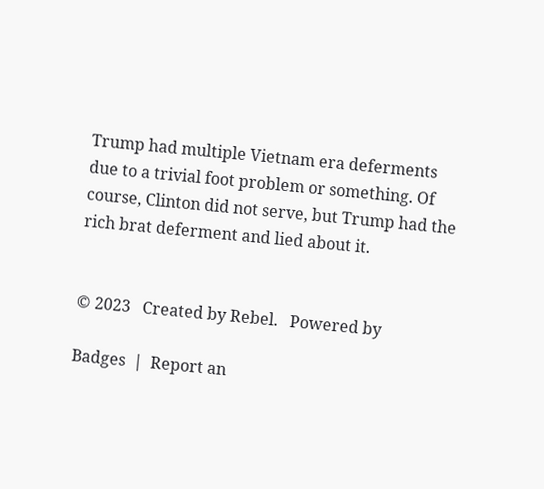Trump had multiple Vietnam era deferments due to a trivial foot problem or something. Of course, Clinton did not serve, but Trump had the rich brat deferment and lied about it.


© 2023   Created by Rebel.   Powered by

Badges  |  Report an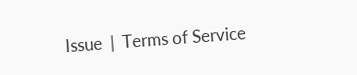Issue  |  Terms of Service